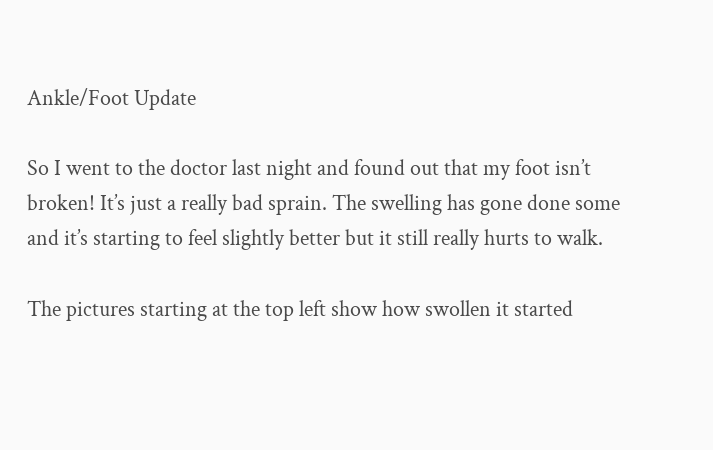Ankle/Foot Update

So I went to the doctor last night and found out that my foot isn’t broken! It’s just a really bad sprain. The swelling has gone done some and it’s starting to feel slightly better but it still really hurts to walk.

The pictures starting at the top left show how swollen it started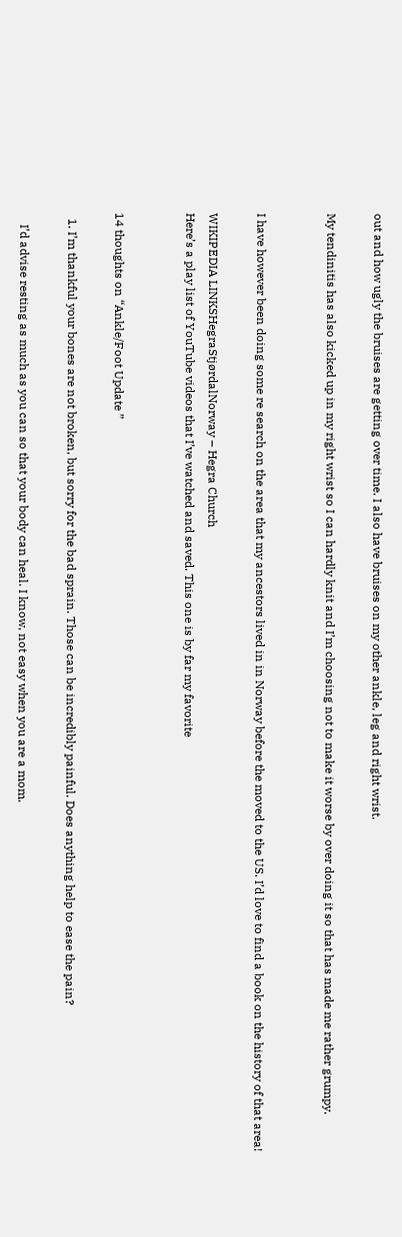out and how ugly the bruises are getting over time. I also have bruises on my other ankle, leg and right wrist.

My tendinitis has also kicked up in my right wrist so I can hardly knit and I’m choosing not to make it worse by over doing it so that has made me rather grumpy.


I have however been doing some re search on the area that my ancestors lived in in Norway before the moved to the US. I’d love to find a book on the history of that area!

WIKIPEDIA LINKSHegraStjørdalNorway – Hegra Church
Here’s a play list of YouTube videos that I’ve watched and saved. This one is by far my favorite


14 thoughts on “Ankle/Foot Update ”

  1. I’m thankful your bones are not broken, but sorry for the bad sprain. Those can be incredibly painful. Does anything help to ease the pain?

    I’d advise resting as much as you can so that your body can heal. I know, not easy when you are a mom.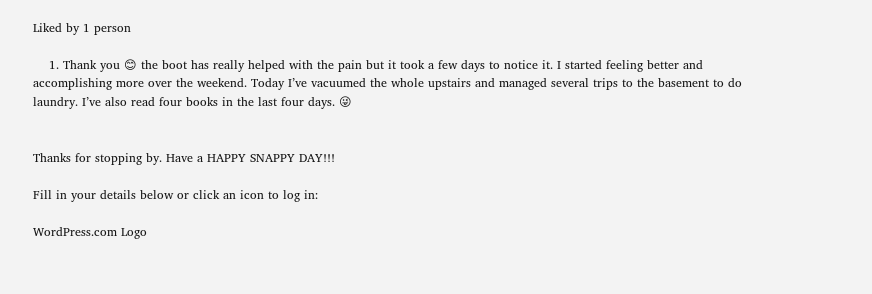Liked by 1 person

    1. Thank you 😊 the boot has really helped with the pain but it took a few days to notice it. I started feeling better and accomplishing more over the weekend. Today I’ve vacuumed the whole upstairs and managed several trips to the basement to do laundry. I’ve also read four books in the last four days. 😜


Thanks for stopping by. Have a HAPPY SNAPPY DAY!!!

Fill in your details below or click an icon to log in:

WordPress.com Logo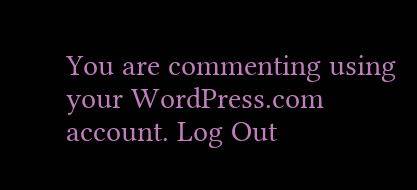You are commenting using your WordPress.com account. Log Out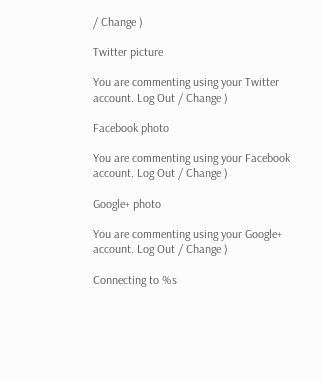/ Change )

Twitter picture

You are commenting using your Twitter account. Log Out / Change )

Facebook photo

You are commenting using your Facebook account. Log Out / Change )

Google+ photo

You are commenting using your Google+ account. Log Out / Change )

Connecting to %s